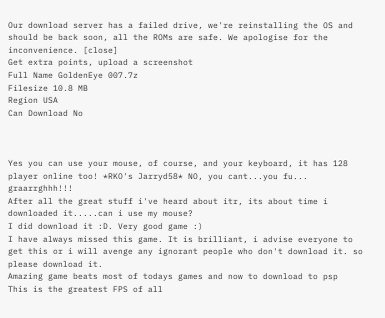Our download server has a failed drive, we're reinstalling the OS and should be back soon, all the ROMs are safe. We apologise for the inconvenience. [close]
Get extra points, upload a screenshot
Full Name GoldenEye 007.7z
Filesize 10.8 MB
Region USA
Can Download No



Yes you can use your mouse, of course, and your keyboard, it has 128 player online too! *RKO's Jarryd58* NO, you cant...you fu... graarrghhh!!!
After all the great stuff i've heard about itr, its about time i downloaded it.....can i use my mouse?
I did download it :D. Very good game :)
I have always missed this game. It is brilliant, i advise everyone to get this or i will avenge any ignorant people who don't download it. so please download it.
Amazing game beats most of todays games and now to download to psp
This is the greatest FPS of all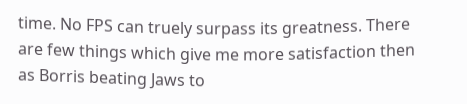time. No FPS can truely surpass its greatness. There are few things which give me more satisfaction then as Borris beating Jaws to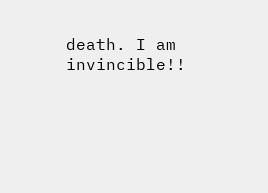death. I am invincible!!